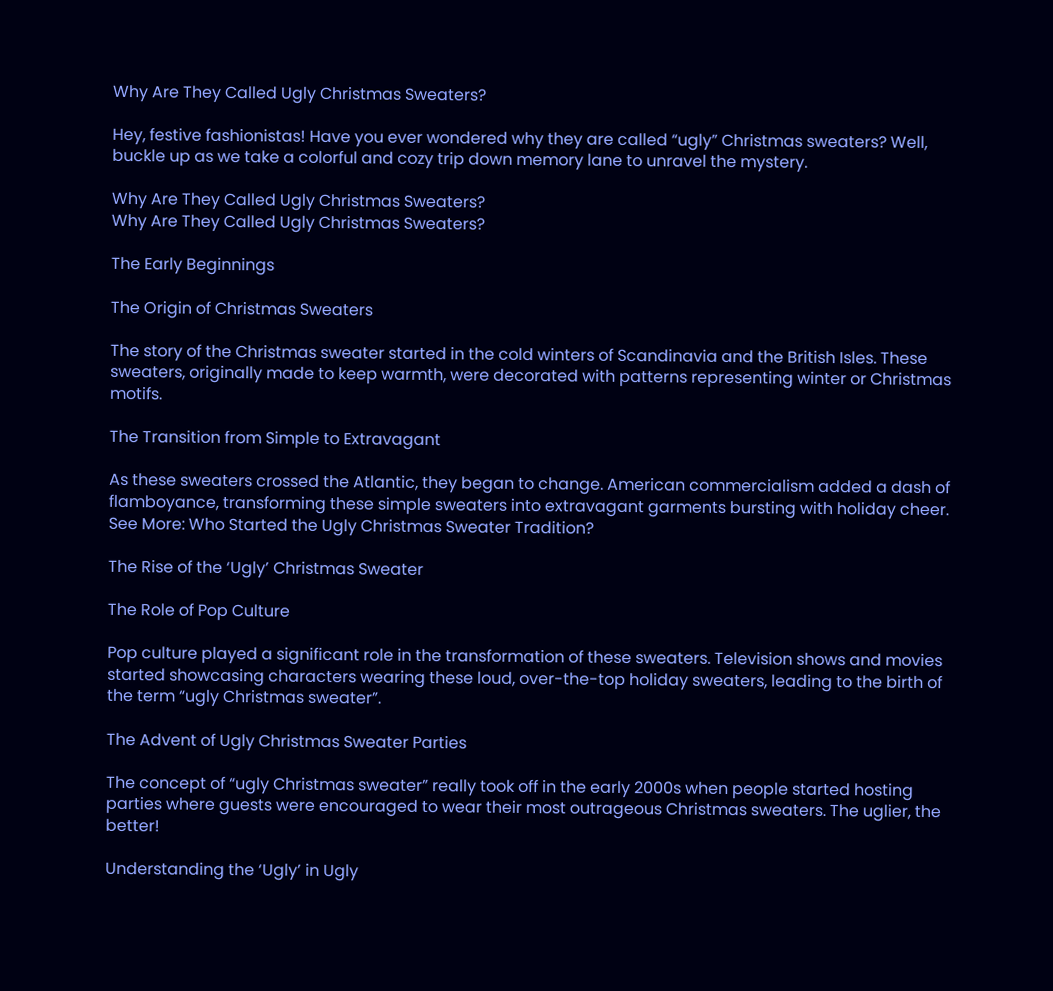Why Are They Called Ugly Christmas Sweaters?

Hey, festive fashionistas! Have you ever wondered why they are called “ugly” Christmas sweaters? Well, buckle up as we take a colorful and cozy trip down memory lane to unravel the mystery.

Why Are They Called Ugly Christmas Sweaters?
Why Are They Called Ugly Christmas Sweaters?

The Early Beginnings

The Origin of Christmas Sweaters

The story of the Christmas sweater started in the cold winters of Scandinavia and the British Isles. These sweaters, originally made to keep warmth, were decorated with patterns representing winter or Christmas motifs.

The Transition from Simple to Extravagant

As these sweaters crossed the Atlantic, they began to change. American commercialism added a dash of flamboyance, transforming these simple sweaters into extravagant garments bursting with holiday cheer.
See More: Who Started the Ugly Christmas Sweater Tradition?

The Rise of the ‘Ugly’ Christmas Sweater

The Role of Pop Culture

Pop culture played a significant role in the transformation of these sweaters. Television shows and movies started showcasing characters wearing these loud, over-the-top holiday sweaters, leading to the birth of the term “ugly Christmas sweater”.

The Advent of Ugly Christmas Sweater Parties

The concept of “ugly Christmas sweater” really took off in the early 2000s when people started hosting parties where guests were encouraged to wear their most outrageous Christmas sweaters. The uglier, the better!

Understanding the ‘Ugly’ in Ugly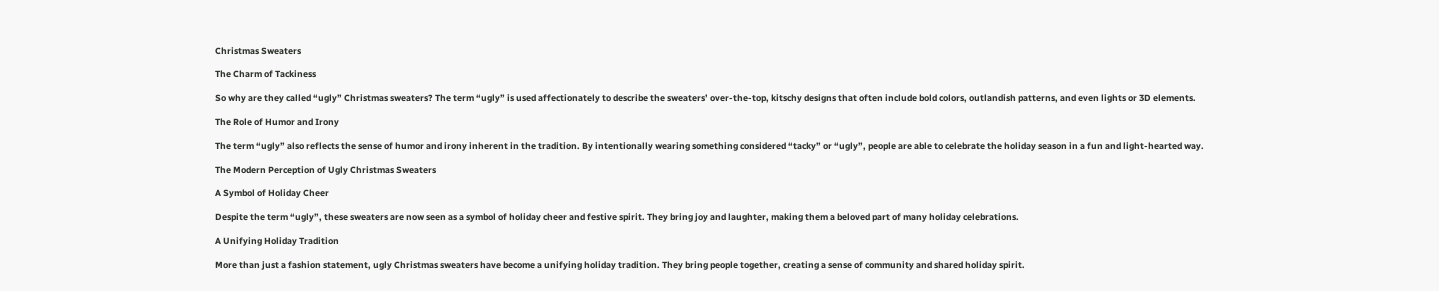Christmas Sweaters

The Charm of Tackiness

So why are they called “ugly” Christmas sweaters? The term “ugly” is used affectionately to describe the sweaters’ over-the-top, kitschy designs that often include bold colors, outlandish patterns, and even lights or 3D elements.

The Role of Humor and Irony

The term “ugly” also reflects the sense of humor and irony inherent in the tradition. By intentionally wearing something considered “tacky” or “ugly”, people are able to celebrate the holiday season in a fun and light-hearted way.

The Modern Perception of Ugly Christmas Sweaters

A Symbol of Holiday Cheer

Despite the term “ugly”, these sweaters are now seen as a symbol of holiday cheer and festive spirit. They bring joy and laughter, making them a beloved part of many holiday celebrations.

A Unifying Holiday Tradition

More than just a fashion statement, ugly Christmas sweaters have become a unifying holiday tradition. They bring people together, creating a sense of community and shared holiday spirit.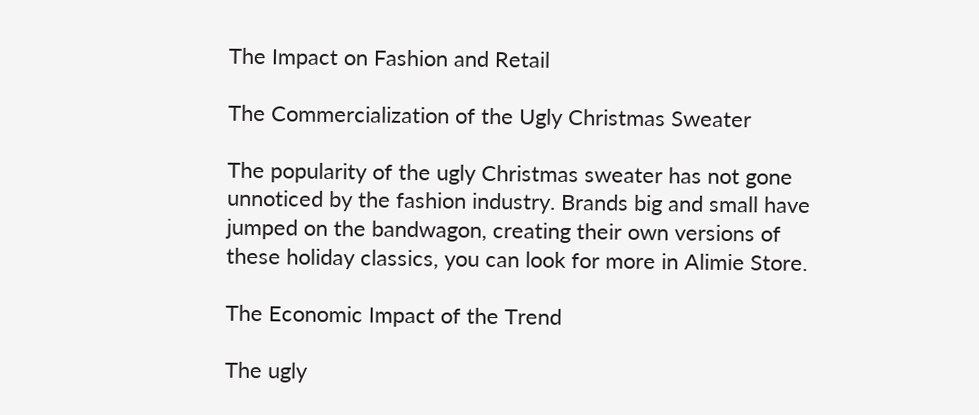The Impact on Fashion and Retail

The Commercialization of the Ugly Christmas Sweater

The popularity of the ugly Christmas sweater has not gone unnoticed by the fashion industry. Brands big and small have jumped on the bandwagon, creating their own versions of these holiday classics, you can look for more in Alimie Store.

The Economic Impact of the Trend

The ugly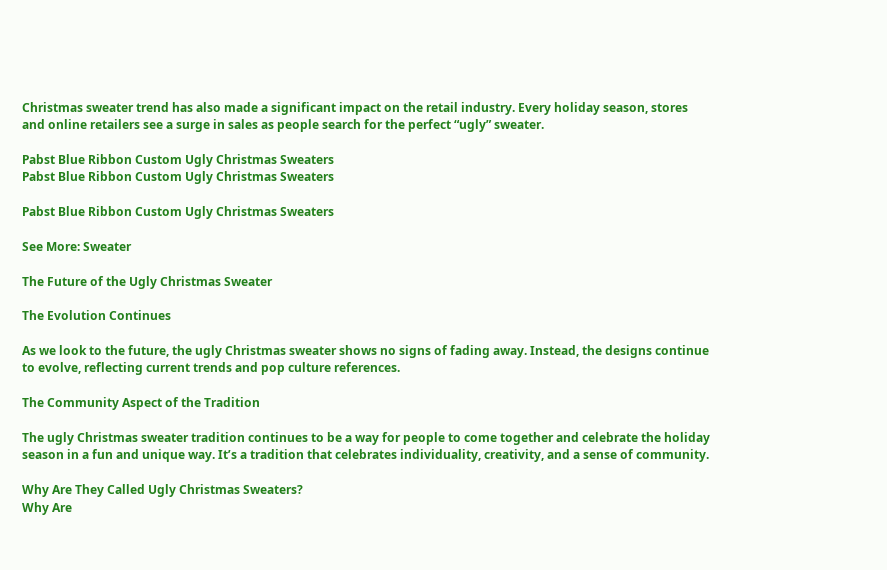Christmas sweater trend has also made a significant impact on the retail industry. Every holiday season, stores and online retailers see a surge in sales as people search for the perfect “ugly” sweater.

Pabst Blue Ribbon Custom Ugly Christmas Sweaters
Pabst Blue Ribbon Custom Ugly Christmas Sweaters

Pabst Blue Ribbon Custom Ugly Christmas Sweaters

See More: Sweater

The Future of the Ugly Christmas Sweater

The Evolution Continues

As we look to the future, the ugly Christmas sweater shows no signs of fading away. Instead, the designs continue to evolve, reflecting current trends and pop culture references.

The Community Aspect of the Tradition

The ugly Christmas sweater tradition continues to be a way for people to come together and celebrate the holiday season in a fun and unique way. It’s a tradition that celebrates individuality, creativity, and a sense of community.

Why Are They Called Ugly Christmas Sweaters?
Why Are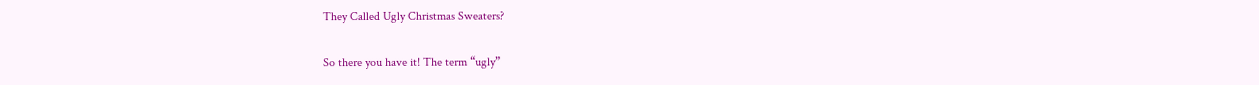They Called Ugly Christmas Sweaters?

So there you have it! The term “ugly”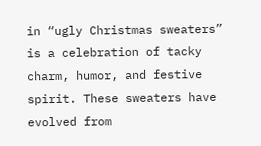in “ugly Christmas sweaters” is a celebration of tacky charm, humor, and festive spirit. These sweaters have evolved from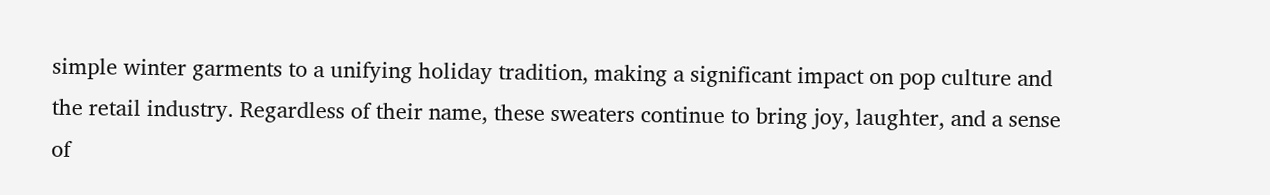simple winter garments to a unifying holiday tradition, making a significant impact on pop culture and the retail industry. Regardless of their name, these sweaters continue to bring joy, laughter, and a sense of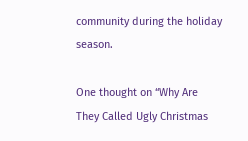community during the holiday season.

One thought on “Why Are They Called Ugly Christmas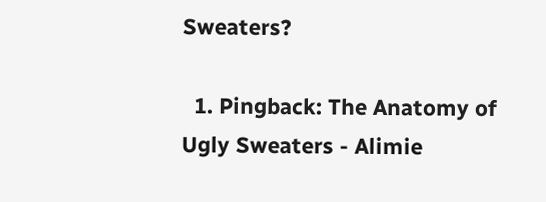Sweaters?

  1. Pingback: The Anatomy of Ugly Sweaters - Alimie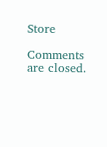Store

Comments are closed.